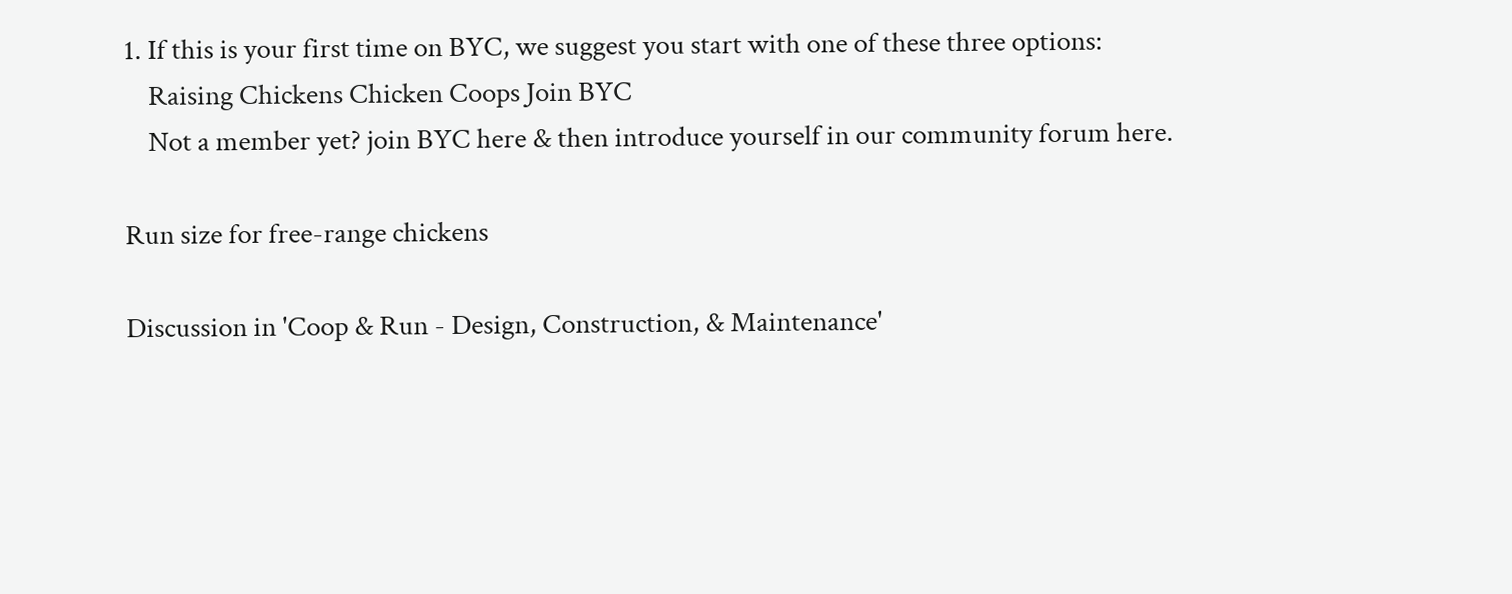1. If this is your first time on BYC, we suggest you start with one of these three options:
    Raising Chickens Chicken Coops Join BYC
    Not a member yet? join BYC here & then introduce yourself in our community forum here.

Run size for free-range chickens

Discussion in 'Coop & Run - Design, Construction, & Maintenance'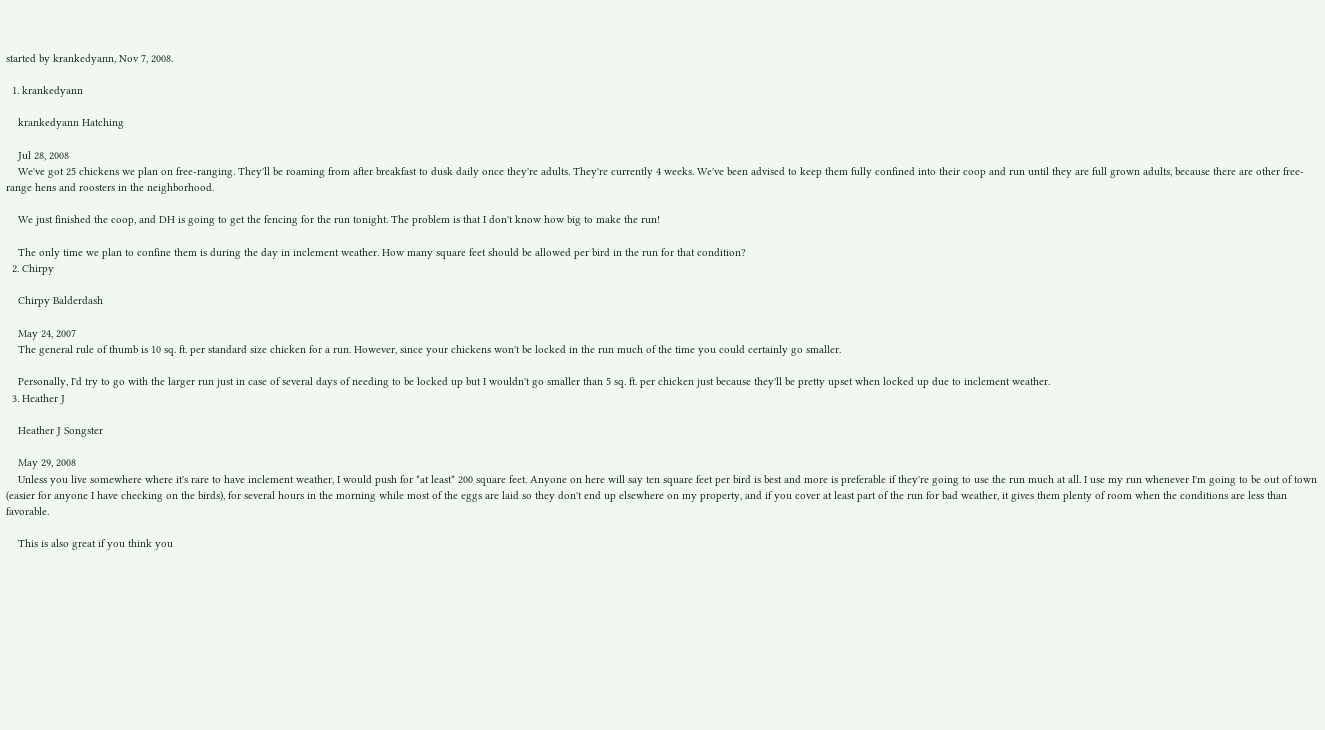started by krankedyann, Nov 7, 2008.

  1. krankedyann

    krankedyann Hatching

    Jul 28, 2008
    We've got 25 chickens we plan on free-ranging. They'll be roaming from after breakfast to dusk daily once they're adults. They're currently 4 weeks. We've been advised to keep them fully confined into their coop and run until they are full grown adults, because there are other free-range hens and roosters in the neighborhood.

    We just finished the coop, and DH is going to get the fencing for the run tonight. The problem is that I don't know how big to make the run!

    The only time we plan to confine them is during the day in inclement weather. How many square feet should be allowed per bird in the run for that condition?
  2. Chirpy

    Chirpy Balderdash

    May 24, 2007
    The general rule of thumb is 10 sq. ft. per standard size chicken for a run. However, since your chickens won't be locked in the run much of the time you could certainly go smaller.

    Personally, I'd try to go with the larger run just in case of several days of needing to be locked up but I wouldn't go smaller than 5 sq. ft. per chicken just because they'll be pretty upset when locked up due to inclement weather.
  3. Heather J

    Heather J Songster

    May 29, 2008
    Unless you live somewhere where it's rare to have inclement weather, I would push for *at least* 200 square feet. Anyone on here will say ten square feet per bird is best and more is preferable if they're going to use the run much at all. I use my run whenever I'm going to be out of town (easier for anyone I have checking on the birds), for several hours in the morning while most of the eggs are laid so they don't end up elsewhere on my property, and if you cover at least part of the run for bad weather, it gives them plenty of room when the conditions are less than favorable.

    This is also great if you think you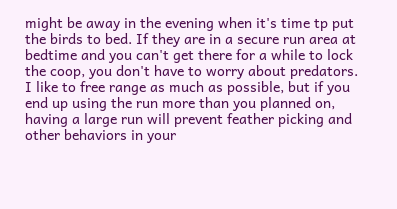might be away in the evening when it's time tp put the birds to bed. If they are in a secure run area at bedtime and you can't get there for a while to lock the coop, you don't have to worry about predators. I like to free range as much as possible, but if you end up using the run more than you planned on, having a large run will prevent feather picking and other behaviors in your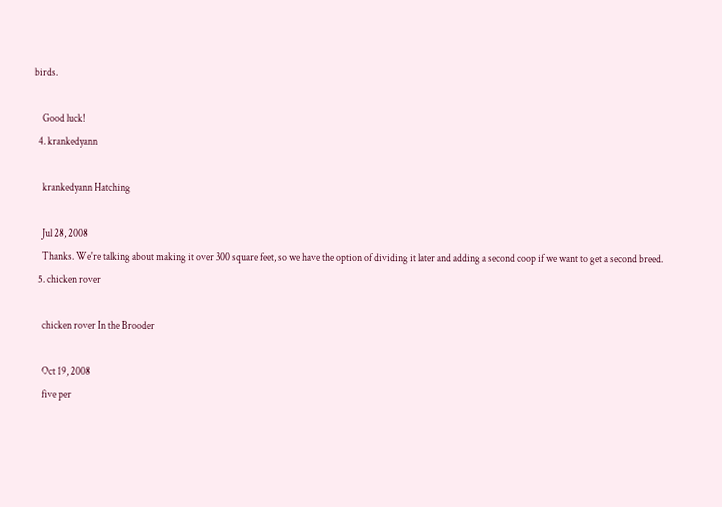birds.

    Good luck!
  4. krankedyann

    krankedyann Hatching

    Jul 28, 2008
    Thanks. We're talking about making it over 300 square feet, so we have the option of dividing it later and adding a second coop if we want to get a second breed.
  5. chicken rover

    chicken rover In the Brooder

    Oct 19, 2008
    five per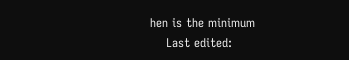hen is the minimum
    Last edited: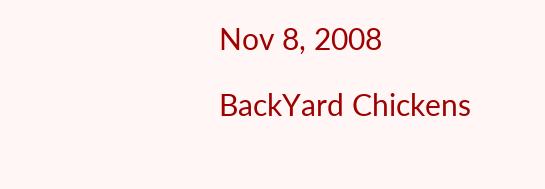Nov 8, 2008

BackYard Chickens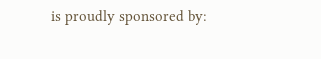is proudly sponsored by: